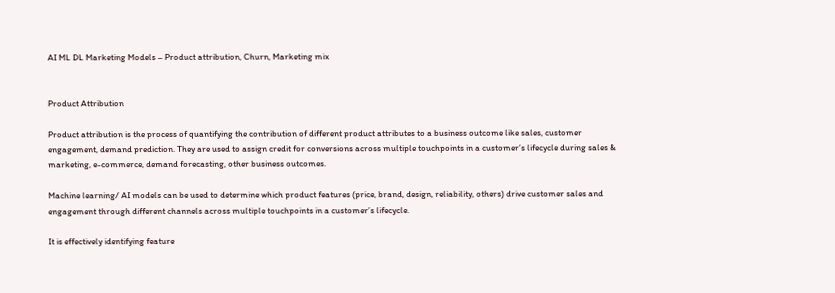AI ML DL Marketing Models – Product attribution, Churn, Marketing mix


Product Attribution

Product attribution is the process of quantifying the contribution of different product attributes to a business outcome like sales, customer engagement, demand prediction. They are used to assign credit for conversions across multiple touchpoints in a customer’s lifecycle during sales & marketing, e-commerce, demand forecasting, other business outcomes.

Machine learning/ AI models can be used to determine which product features (price, brand, design, reliability, others) drive customer sales and engagement through different channels across multiple touchpoints in a customer’s lifecycle.

It is effectively identifying feature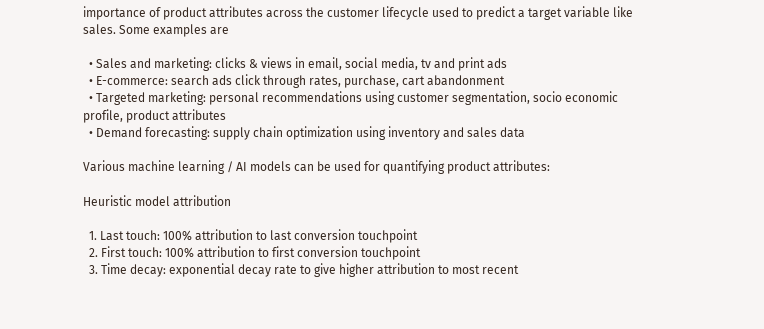importance of product attributes across the customer lifecycle used to predict a target variable like sales. Some examples are

  • Sales and marketing: clicks & views in email, social media, tv and print ads
  • E-commerce: search ads click through rates, purchase, cart abandonment
  • Targeted marketing: personal recommendations using customer segmentation, socio economic profile, product attributes
  • Demand forecasting: supply chain optimization using inventory and sales data

Various machine learning / AI models can be used for quantifying product attributes:

Heuristic model attribution

  1. Last touch: 100% attribution to last conversion touchpoint
  2. First touch: 100% attribution to first conversion touchpoint
  3. Time decay: exponential decay rate to give higher attribution to most recent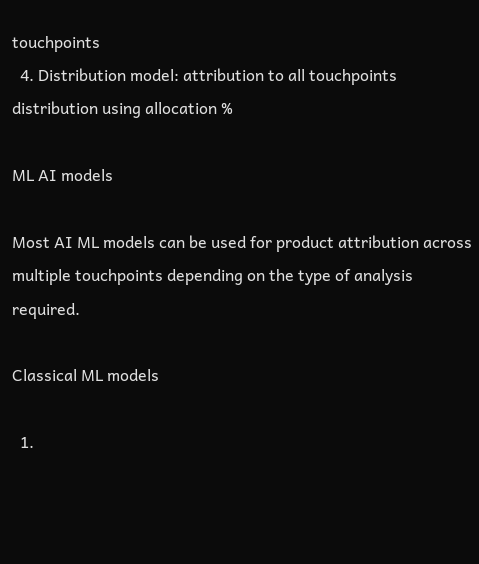touchpoints
  4. Distribution model: attribution to all touchpoints distribution using allocation %

ML AI models

Most AI ML models can be used for product attribution across multiple touchpoints depending on the type of analysis required.

Classical ML models

  1.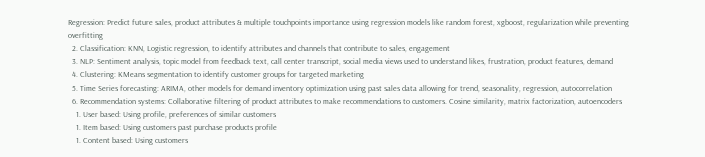Regression: Predict future sales, product attributes & multiple touchpoints importance using regression models like random forest, xgboost, regularization while preventing overfitting
  2. Classification: KNN, Logistic regression, to identify attributes and channels that contribute to sales, engagement
  3. NLP: Sentiment analysis, topic model from feedback text, call center transcript, social media views used to understand likes, frustration, product features, demand
  4. Clustering: KMeans segmentation to identify customer groups for targeted marketing
  5. Time Series forecasting: ARIMA, other models for demand inventory optimization using past sales data allowing for trend, seasonality, regression, autocorrelation
  6. Recommendation systems: Collaborative filtering of product attributes to make recommendations to customers. Cosine similarity, matrix factorization, autoencoders
    1. User based: Using profile, preferences of similar customers
    1. Item based: Using customers past purchase products profile
    1. Content based: Using customers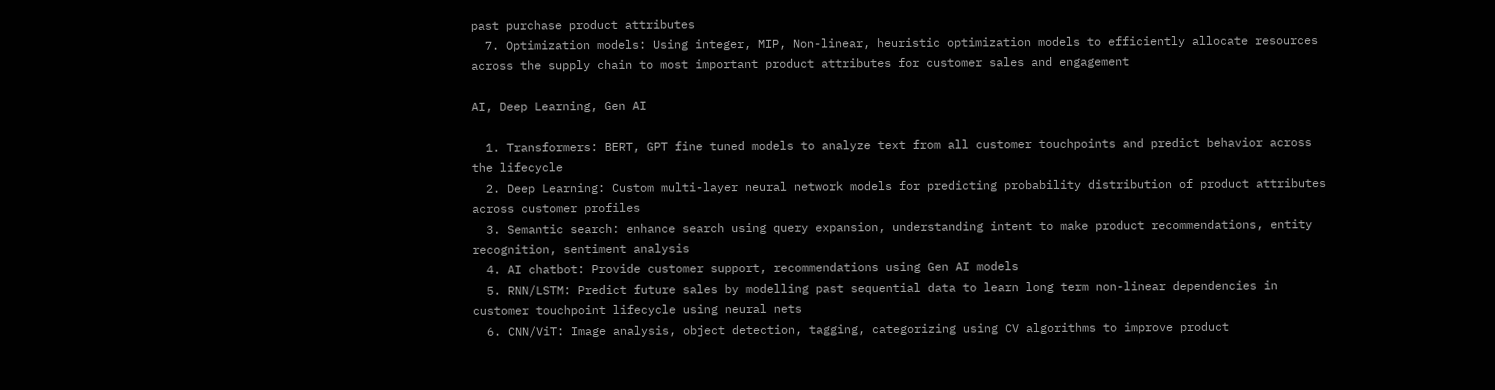past purchase product attributes
  7. Optimization models: Using integer, MIP, Non-linear, heuristic optimization models to efficiently allocate resources across the supply chain to most important product attributes for customer sales and engagement

AI, Deep Learning, Gen AI

  1. Transformers: BERT, GPT fine tuned models to analyze text from all customer touchpoints and predict behavior across the lifecycle
  2. Deep Learning: Custom multi-layer neural network models for predicting probability distribution of product attributes across customer profiles
  3. Semantic search: enhance search using query expansion, understanding intent to make product recommendations, entity recognition, sentiment analysis
  4. AI chatbot: Provide customer support, recommendations using Gen AI models
  5. RNN/LSTM: Predict future sales by modelling past sequential data to learn long term non-linear dependencies in customer touchpoint lifecycle using neural nets
  6. CNN/ViT: Image analysis, object detection, tagging, categorizing using CV algorithms to improve product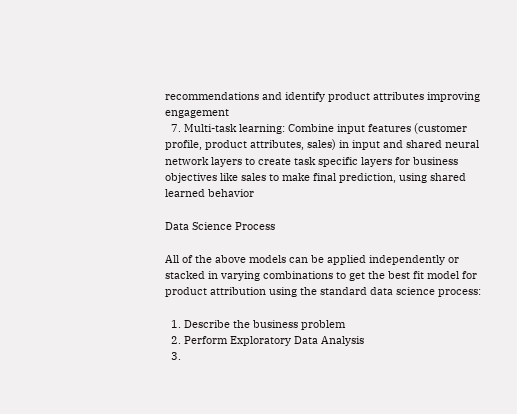recommendations and identify product attributes improving engagement
  7. Multi-task learning: Combine input features (customer profile, product attributes, sales) in input and shared neural network layers to create task specific layers for business objectives like sales to make final prediction, using shared learned behavior

Data Science Process

All of the above models can be applied independently or stacked in varying combinations to get the best fit model for product attribution using the standard data science process:

  1. Describe the business problem
  2. Perform Exploratory Data Analysis
  3.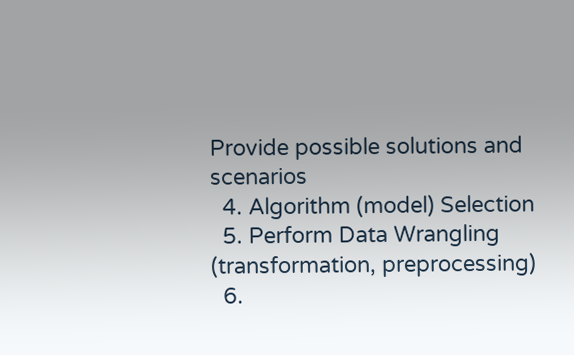Provide possible solutions and scenarios
  4. Algorithm (model) Selection
  5. Perform Data Wrangling (transformation, preprocessing)
  6.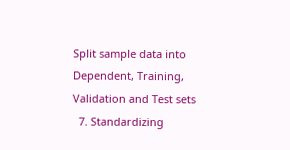Split sample data into Dependent, Training, Validation and Test sets
  7. Standardizing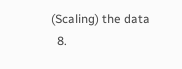(Scaling) the data
  8.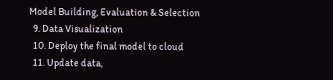Model Building, Evaluation & Selection
  9. Data Visualization
  10. Deploy the final model to cloud
  11. Update data,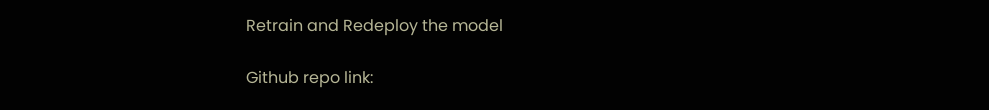Retrain and Redeploy the model

Github repo link: